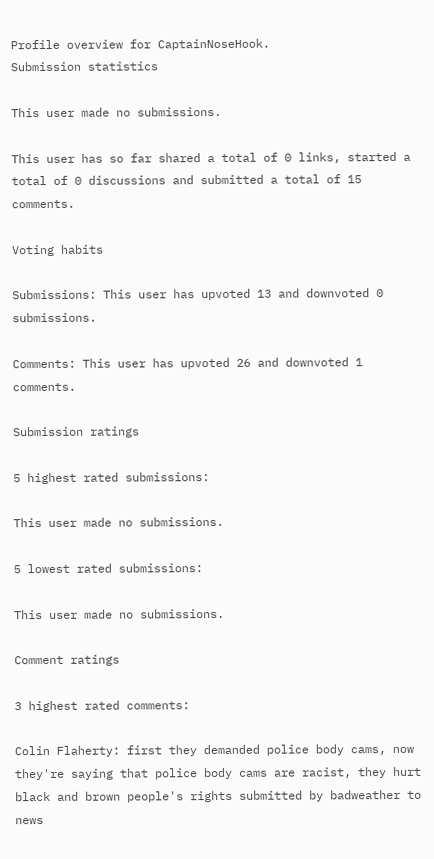Profile overview for CaptainNoseHook.
Submission statistics

This user made no submissions.

This user has so far shared a total of 0 links, started a total of 0 discussions and submitted a total of 15 comments.

Voting habits

Submissions: This user has upvoted 13 and downvoted 0 submissions.

Comments: This user has upvoted 26 and downvoted 1 comments.

Submission ratings

5 highest rated submissions:

This user made no submissions.

5 lowest rated submissions:

This user made no submissions.

Comment ratings

3 highest rated comments:

Colin Flaherty: first they demanded police body cams, now they're saying that police body cams are racist, they hurt black and brown people's rights submitted by badweather to news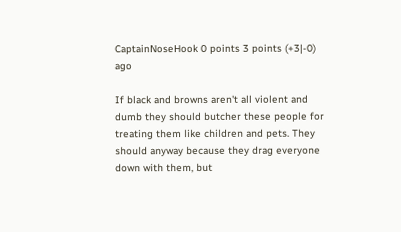CaptainNoseHook 0 points 3 points (+3|-0) ago

If black and browns aren't all violent and dumb they should butcher these people for treating them like children and pets. They should anyway because they drag everyone down with them, but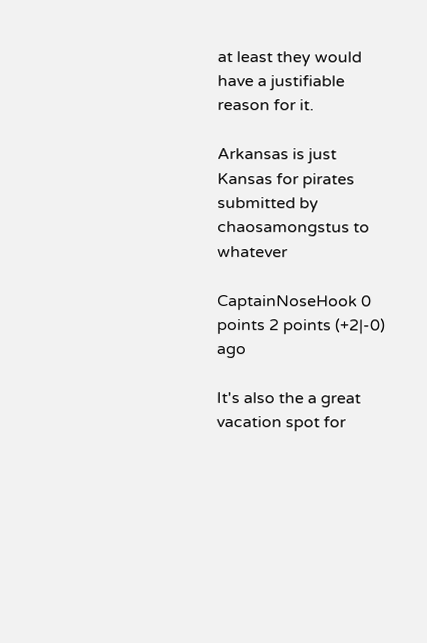at least they would have a justifiable reason for it.

Arkansas is just Kansas for pirates submitted by chaosamongstus to whatever

CaptainNoseHook 0 points 2 points (+2|-0) ago

It's also the a great vacation spot for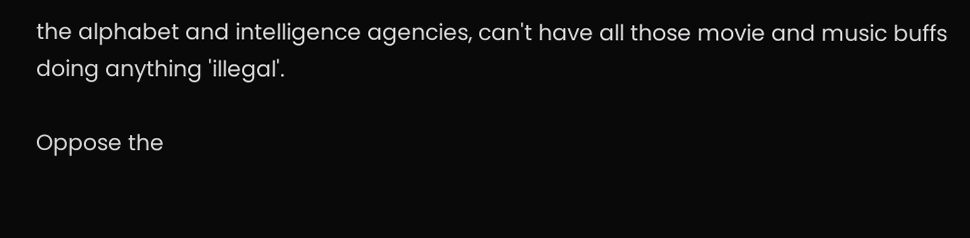the alphabet and intelligence agencies, can't have all those movie and music buffs doing anything 'illegal'.

Oppose the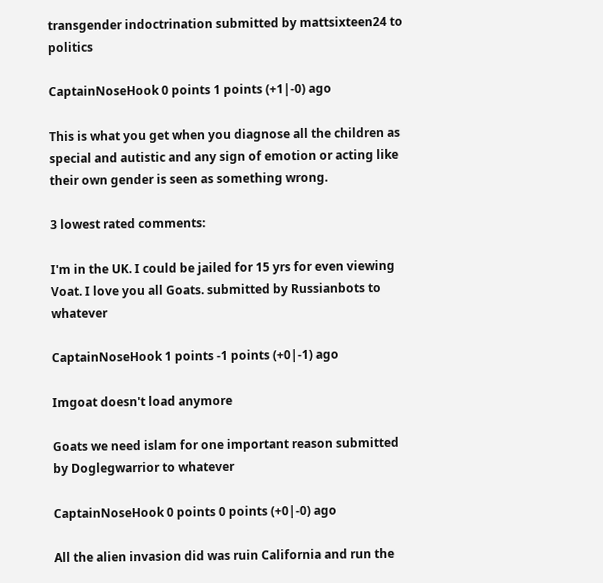transgender indoctrination submitted by mattsixteen24 to politics

CaptainNoseHook 0 points 1 points (+1|-0) ago

This is what you get when you diagnose all the children as special and autistic and any sign of emotion or acting like their own gender is seen as something wrong.

3 lowest rated comments:

I'm in the UK. I could be jailed for 15 yrs for even viewing Voat. I love you all Goats. submitted by Russianbots to whatever

CaptainNoseHook 1 points -1 points (+0|-1) ago

Imgoat doesn't load anymore

Goats we need islam for one important reason submitted by Doglegwarrior to whatever

CaptainNoseHook 0 points 0 points (+0|-0) ago

All the alien invasion did was ruin California and run the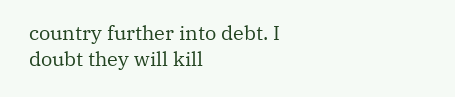country further into debt. I doubt they will kill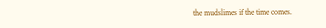the mudslimes if the time comes.